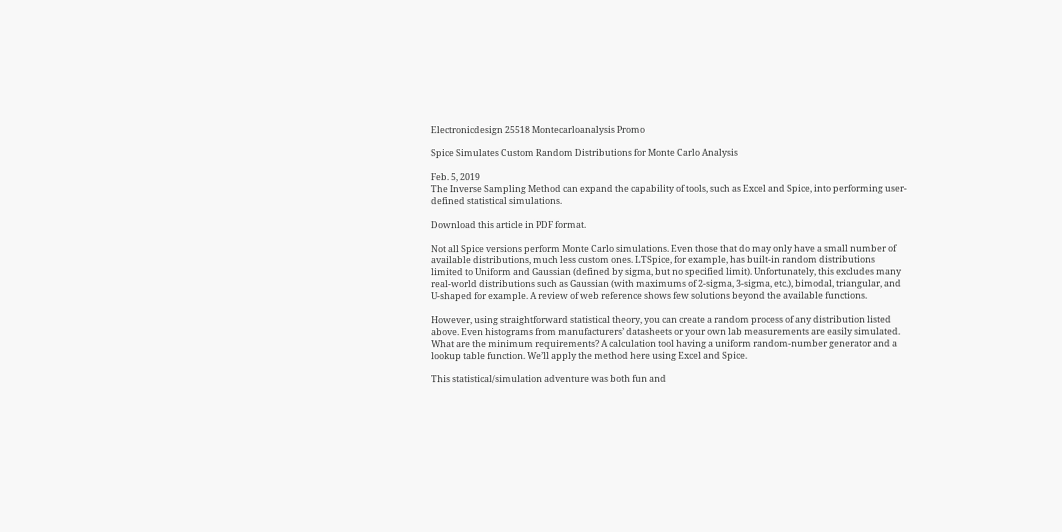Electronicdesign 25518 Montecarloanalysis Promo

Spice Simulates Custom Random Distributions for Monte Carlo Analysis

Feb. 5, 2019
The Inverse Sampling Method can expand the capability of tools, such as Excel and Spice, into performing user-defined statistical simulations.

Download this article in PDF format.

Not all Spice versions perform Monte Carlo simulations. Even those that do may only have a small number of available distributions, much less custom ones. LTSpice, for example, has built-in random distributions limited to Uniform and Gaussian (defined by sigma, but no specified limit). Unfortunately, this excludes many real-world distributions such as Gaussian (with maximums of 2-sigma, 3-sigma, etc.), bimodal, triangular, and U-shaped for example. A review of web reference shows few solutions beyond the available functions.

However, using straightforward statistical theory, you can create a random process of any distribution listed above. Even histograms from manufacturers’ datasheets or your own lab measurements are easily simulated. What are the minimum requirements? A calculation tool having a uniform random-number generator and a lookup table function. We’ll apply the method here using Excel and Spice.

This statistical/simulation adventure was both fun and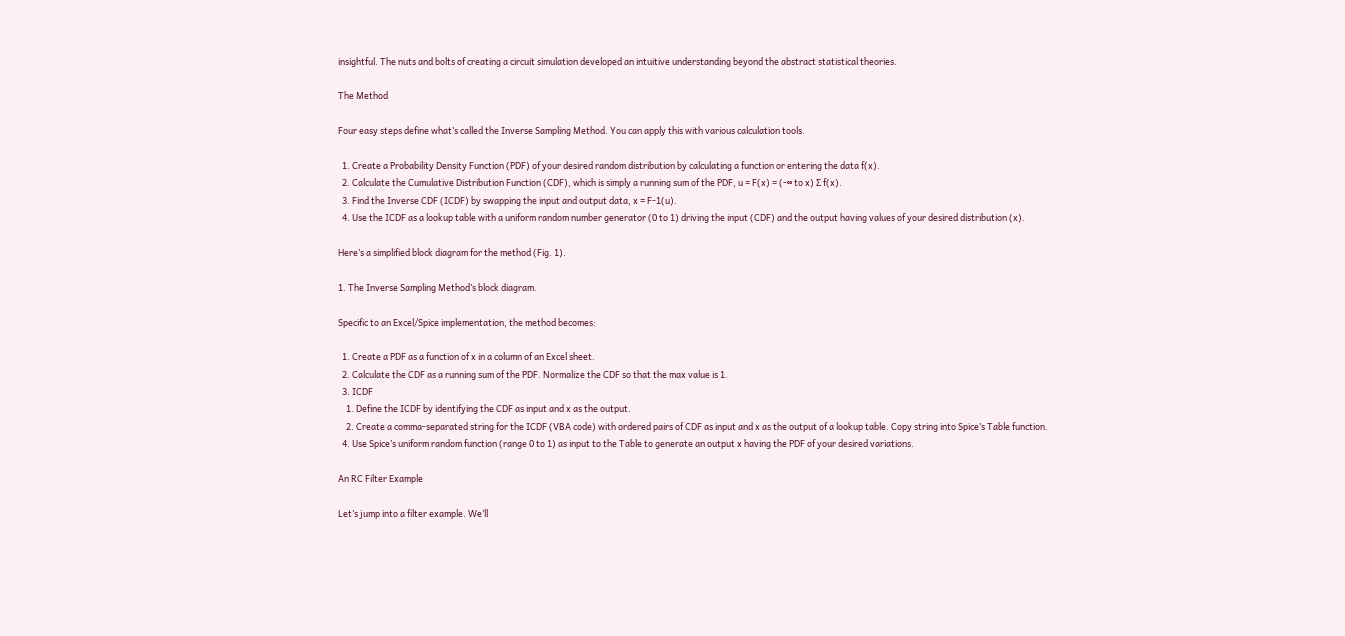insightful. The nuts and bolts of creating a circuit simulation developed an intuitive understanding beyond the abstract statistical theories.

The Method

Four easy steps define what’s called the Inverse Sampling Method. You can apply this with various calculation tools.

  1. Create a Probability Density Function (PDF) of your desired random distribution by calculating a function or entering the data f(x).
  2. Calculate the Cumulative Distribution Function (CDF), which is simply a running sum of the PDF, u = F(x) = (-∞ to x) ∑ f(x).
  3. Find the Inverse CDF (ICDF) by swapping the input and output data, x = F-1(u).
  4. Use the ICDF as a lookup table with a uniform random number generator (0 to 1) driving the input (CDF) and the output having values of your desired distribution (x).

Here’s a simplified block diagram for the method (Fig. 1).

1. The Inverse Sampling Method’s block diagram.

Specific to an Excel/Spice implementation, the method becomes:

  1. Create a PDF as a function of x in a column of an Excel sheet.
  2. Calculate the CDF as a running sum of the PDF. Normalize the CDF so that the max value is 1.
  3. ICDF
    1. Define the ICDF by identifying the CDF as input and x as the output.
    2. Create a comma-separated string for the ICDF (VBA code) with ordered pairs of CDF as input and x as the output of a lookup table. Copy string into Spice’s Table function.
  4. Use Spice’s uniform random function (range 0 to 1) as input to the Table to generate an output x having the PDF of your desired variations.

An RC Filter Example

Let’s jump into a filter example. We’ll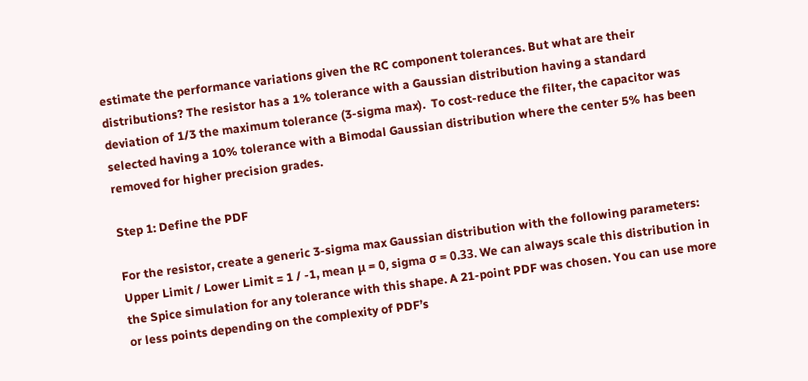estimate the performance variations given the RC component tolerances. But what are their distributions? The resistor has a 1% tolerance with a Gaussian distribution having a standard deviation of 1/3 the maximum tolerance (3-sigma max).  To cost-reduce the filter, the capacitor was selected having a 10% tolerance with a Bimodal Gaussian distribution where the center 5% has been removed for higher precision grades.

Step 1: Define the PDF

For the resistor, create a generic 3-sigma max Gaussian distribution with the following parameters: Upper Limit / Lower Limit = 1 / -1, mean μ = 0, sigma σ = 0.33. We can always scale this distribution in the Spice simulation for any tolerance with this shape. A 21-point PDF was chosen. You can use more or less points depending on the complexity of PDF’s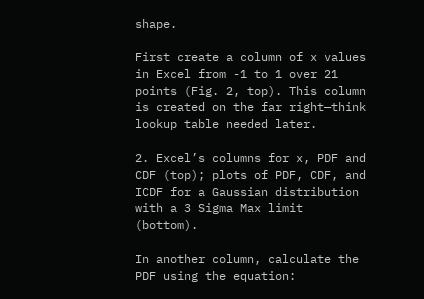shape.

First create a column of x values in Excel from -1 to 1 over 21 points (Fig. 2, top). This column is created on the far right—think lookup table needed later.

2. Excel’s columns for x, PDF and CDF (top); plots of PDF, CDF, and ICDF for a Gaussian distribution with a 3 Sigma Max limit (bottom).

In another column, calculate the PDF using the equation: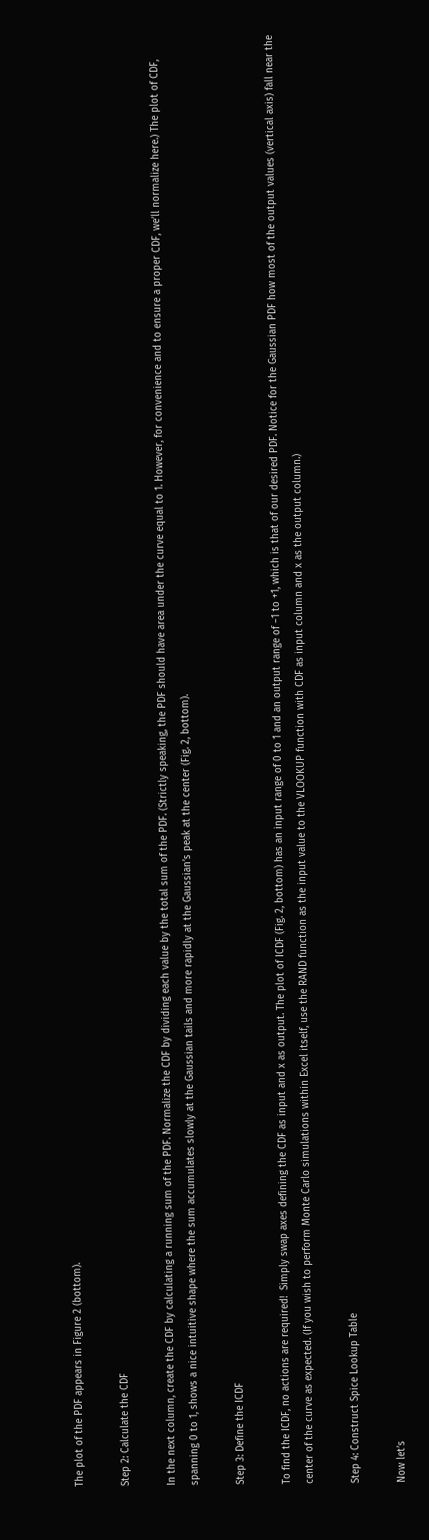The plot of the PDF appears in Figure 2 (bottom).

Step 2: Calculate the CDF

In the next column, create the CDF by calculating a running sum of the PDF. Normalize the CDF by dividing each value by the total sum of the PDF. (Strictly speaking, the PDF should have area under the curve equal to 1. However, for convenience and to ensure a proper CDF, we’ll normalize here.) The plot of CDF, spanning 0 to 1, shows a nice intuitive shape where the sum accumulates slowly at the Gaussian tails and more rapidly at the Gaussian’s peak at the center (Fig. 2, bottom).

Step 3: Define the ICDF

To find the ICDF, no actions are required!  Simply swap axes defining the CDF as input and x as output. The plot of ICDF (Fig. 2, bottom) has an input range of 0 to 1 and an output range of −1 to +1, which is that of our desired PDF. Notice for the Gaussian PDF how most of the output values (vertical axis) fall near the center of the curve as expected. (If you wish to perform Monte Carlo simulations within Excel itself, use the RAND function as the input value to the VLOOKUP function with CDF as input column and x as the output column.)

Step 4: Construct Spice Lookup Table

Now let’s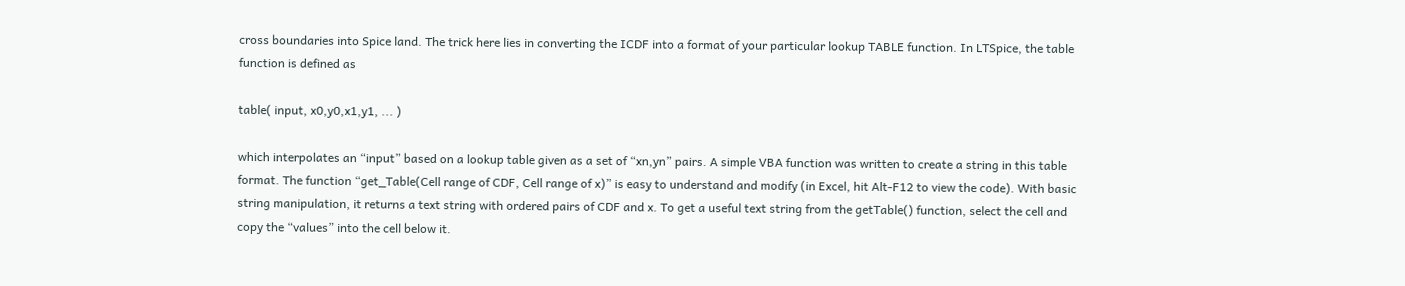cross boundaries into Spice land. The trick here lies in converting the ICDF into a format of your particular lookup TABLE function. In LTSpice, the table function is defined as

table( input, x0,y0,x1,y1, ... )

which interpolates an “input” based on a lookup table given as a set of “xn,yn” pairs. A simple VBA function was written to create a string in this table format. The function “get_Table(Cell range of CDF, Cell range of x)” is easy to understand and modify (in Excel, hit Alt-F12 to view the code). With basic string manipulation, it returns a text string with ordered pairs of CDF and x. To get a useful text string from the getTable() function, select the cell and copy the “values” into the cell below it.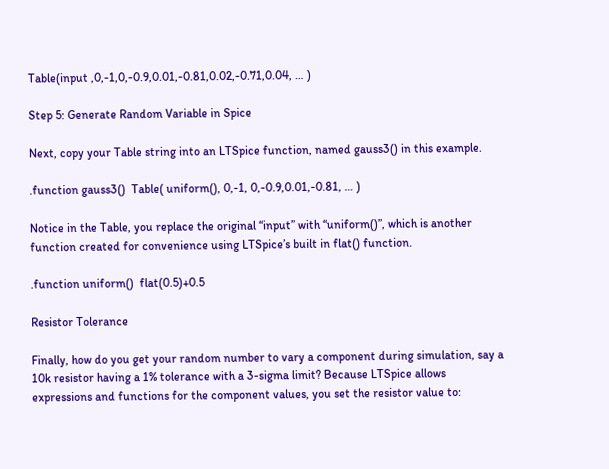Table(input ,0,-1,0,-0.9,0.01,-0.81,0.02,-0.71,0.04, … )

Step 5: Generate Random Variable in Spice

Next, copy your Table string into an LTSpice function, named gauss3() in this example.

.function gauss3()  Table( uniform(), 0,-1, 0,-0.9,0.01,-0.81, … )

Notice in the Table, you replace the original “input” with “uniform()”, which is another function created for convenience using LTSpice’s built in flat() function.

.function uniform()  flat(0.5)+0.5

Resistor Tolerance

Finally, how do you get your random number to vary a component during simulation, say a 10k resistor having a 1% tolerance with a 3-sigma limit? Because LTSpice allows expressions and functions for the component values, you set the resistor value to: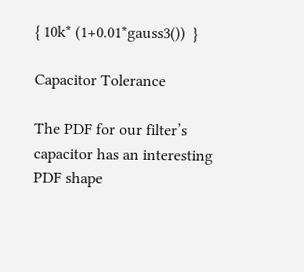{ 10k* (1+0.01*gauss3())  }

Capacitor Tolerance

The PDF for our filter’s capacitor has an interesting PDF shape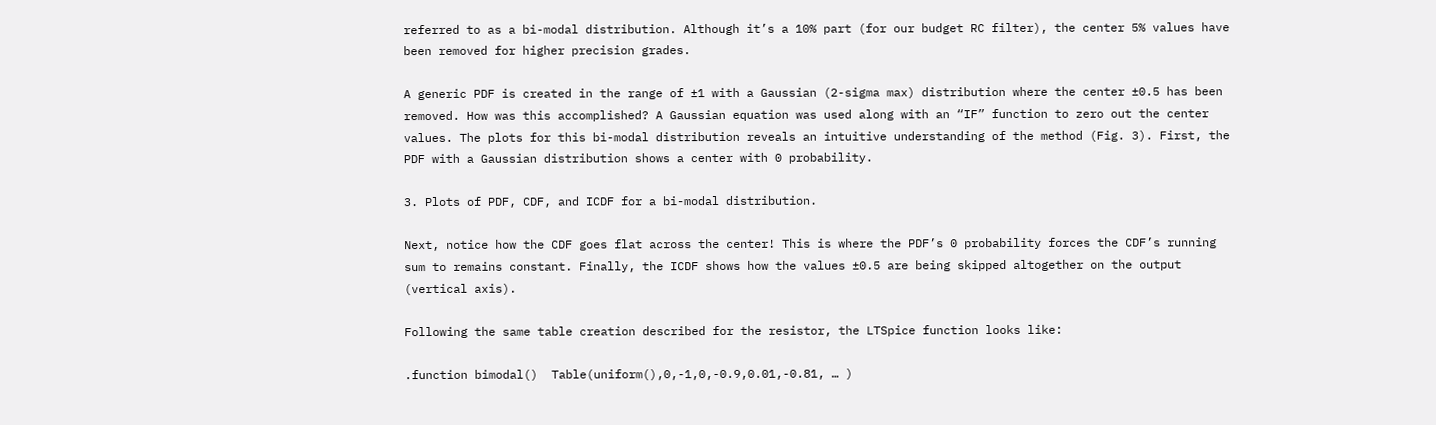referred to as a bi-modal distribution. Although it’s a 10% part (for our budget RC filter), the center 5% values have been removed for higher precision grades.

A generic PDF is created in the range of ±1 with a Gaussian (2-sigma max) distribution where the center ±0.5 has been removed. How was this accomplished? A Gaussian equation was used along with an “IF” function to zero out the center values. The plots for this bi-modal distribution reveals an intuitive understanding of the method (Fig. 3). First, the PDF with a Gaussian distribution shows a center with 0 probability.

3. Plots of PDF, CDF, and ICDF for a bi-modal distribution.

Next, notice how the CDF goes flat across the center! This is where the PDF’s 0 probability forces the CDF’s running sum to remains constant. Finally, the ICDF shows how the values ±0.5 are being skipped altogether on the output (vertical axis).

Following the same table creation described for the resistor, the LTSpice function looks like:

.function bimodal()  Table(uniform(),0,-1,0,-0.9,0.01,-0.81, … )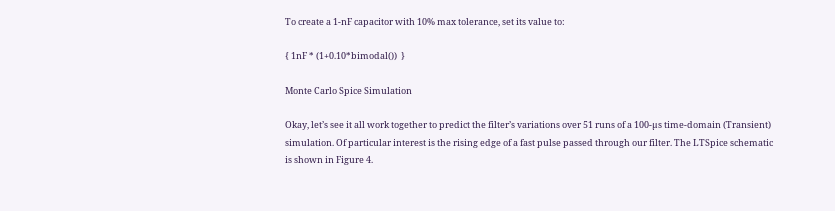To create a 1-nF capacitor with 10% max tolerance, set its value to:

{ 1nF * (1+0.10*bimodal())  }

Monte Carlo Spice Simulation

Okay, let’s see it all work together to predict the filter’s variations over 51 runs of a 100-µs time-domain (Transient) simulation. Of particular interest is the rising edge of a fast pulse passed through our filter. The LTSpice schematic is shown in Figure 4.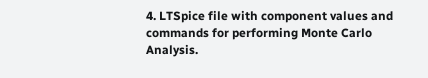4. LTSpice file with component values and commands for performing Monte Carlo Analysis.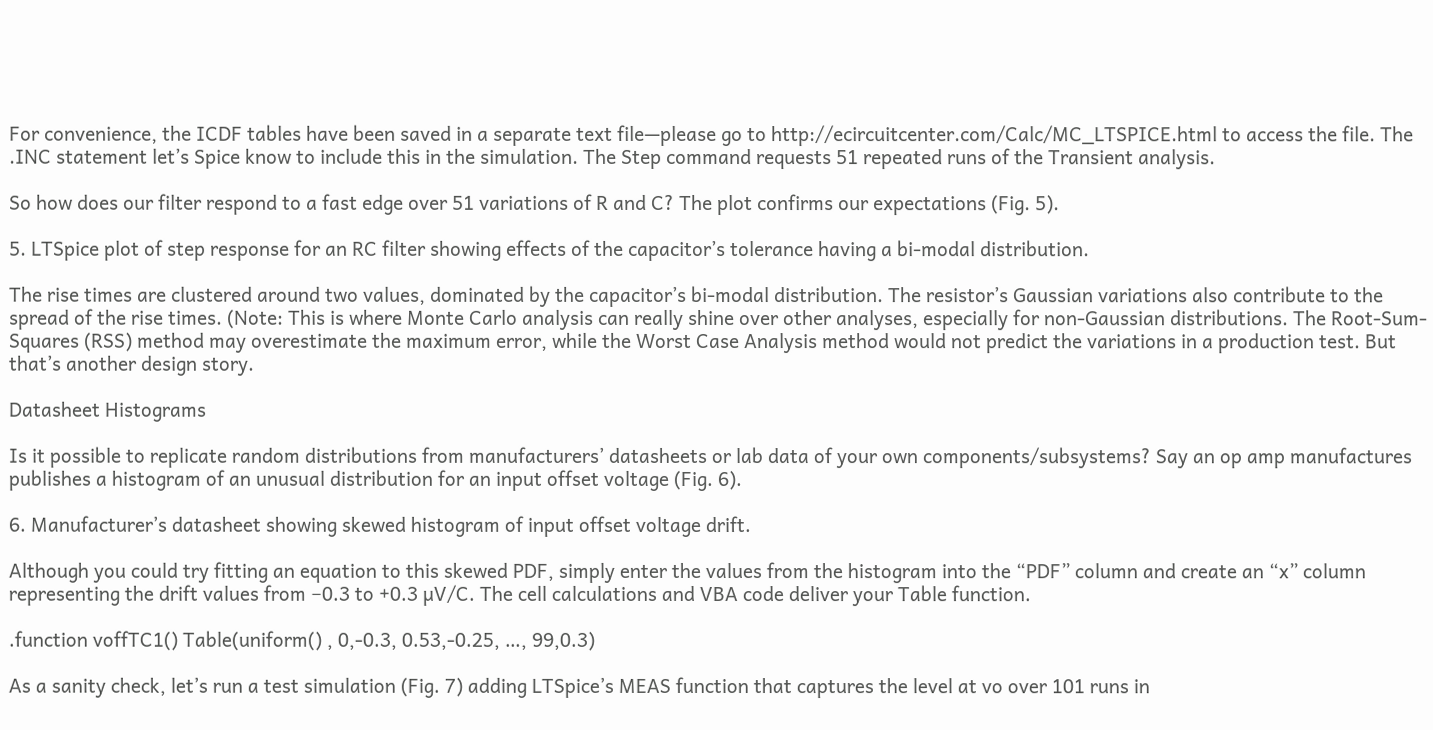For convenience, the ICDF tables have been saved in a separate text file—please go to http://ecircuitcenter.com/Calc/MC_LTSPICE.html to access the file. The .INC statement let’s Spice know to include this in the simulation. The Step command requests 51 repeated runs of the Transient analysis.

So how does our filter respond to a fast edge over 51 variations of R and C? The plot confirms our expectations (Fig. 5).

5. LTSpice plot of step response for an RC filter showing effects of the capacitor’s tolerance having a bi-modal distribution.

The rise times are clustered around two values, dominated by the capacitor’s bi-modal distribution. The resistor’s Gaussian variations also contribute to the spread of the rise times. (Note: This is where Monte Carlo analysis can really shine over other analyses, especially for non-Gaussian distributions. The Root-Sum-Squares (RSS) method may overestimate the maximum error, while the Worst Case Analysis method would not predict the variations in a production test. But that’s another design story.

Datasheet Histograms

Is it possible to replicate random distributions from manufacturers’ datasheets or lab data of your own components/subsystems? Say an op amp manufactures publishes a histogram of an unusual distribution for an input offset voltage (Fig. 6).

6. Manufacturer’s datasheet showing skewed histogram of input offset voltage drift.

Although you could try fitting an equation to this skewed PDF, simply enter the values from the histogram into the “PDF” column and create an “x” column representing the drift values from −0.3 to +0.3 µV/C. The cell calculations and VBA code deliver your Table function.

.function voffTC1() Table(uniform() , 0,-0.3, 0.53,-0.25, …, 99,0.3)

As a sanity check, let’s run a test simulation (Fig. 7) adding LTSpice’s MEAS function that captures the level at vo over 101 runs in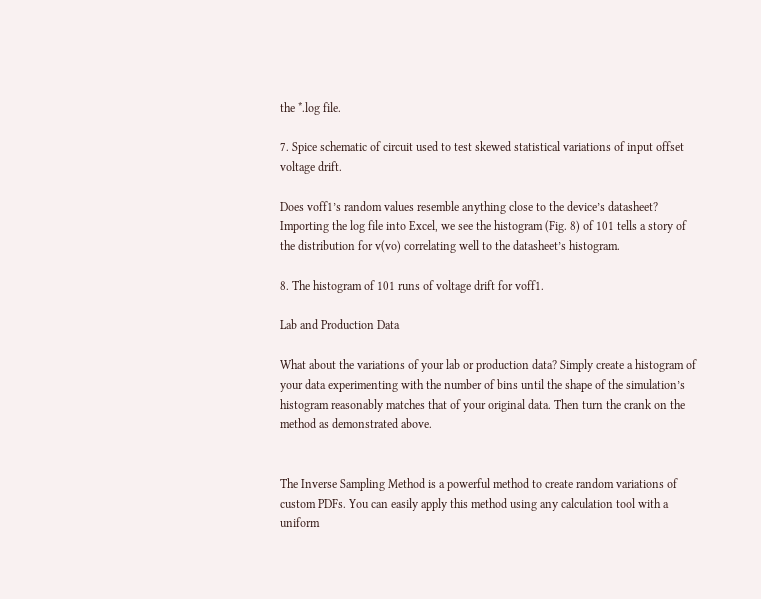the *.log file.

7. Spice schematic of circuit used to test skewed statistical variations of input offset voltage drift.

Does voff1’s random values resemble anything close to the device’s datasheet? Importing the log file into Excel, we see the histogram (Fig. 8) of 101 tells a story of the distribution for v(vo) correlating well to the datasheet’s histogram.

8. The histogram of 101 runs of voltage drift for voff1.

Lab and Production Data

What about the variations of your lab or production data? Simply create a histogram of your data experimenting with the number of bins until the shape of the simulation’s histogram reasonably matches that of your original data. Then turn the crank on the method as demonstrated above.


The Inverse Sampling Method is a powerful method to create random variations of custom PDFs. You can easily apply this method using any calculation tool with a uniform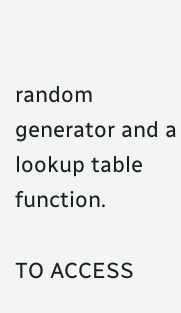random generator and a lookup table function.

TO ACCESS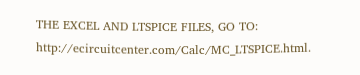THE EXCEL AND LTSPICE FILES, GO TO: http://ecircuitcenter.com/Calc/MC_LTSPICE.html.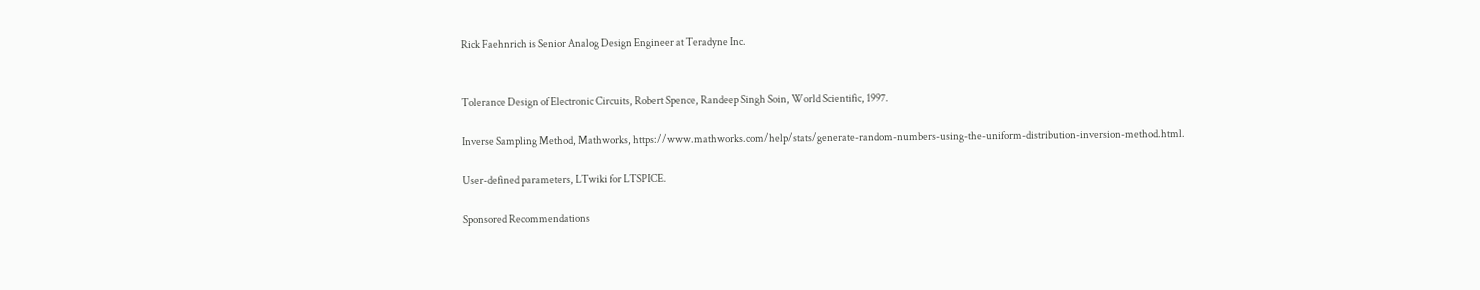Rick Faehnrich is Senior Analog Design Engineer at Teradyne Inc.


Tolerance Design of Electronic Circuits, Robert Spence, Randeep Singh Soin, World Scientific, 1997.

Inverse Sampling Method, Mathworks, https://www.mathworks.com/help/stats/generate-random-numbers-using-the-uniform-distribution-inversion-method.html.

User-defined parameters, LTwiki for LTSPICE.

Sponsored Recommendations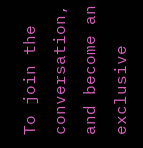To join the conversation, and become an exclusive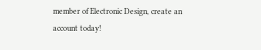member of Electronic Design, create an account today!